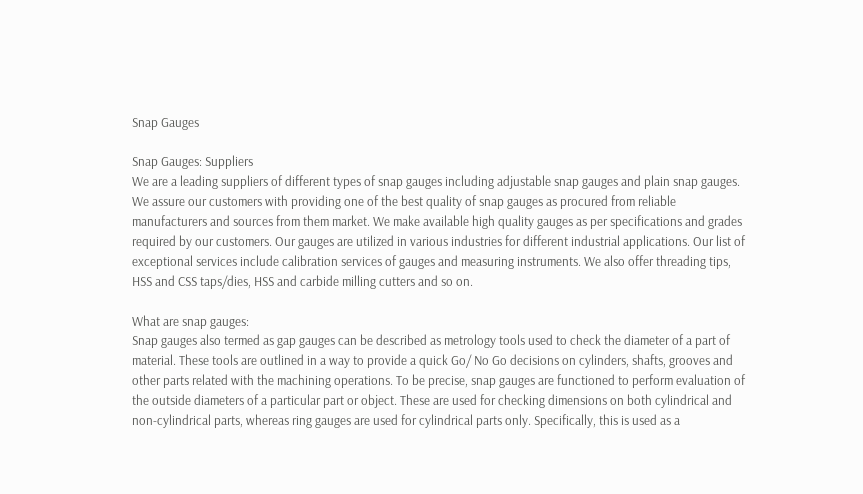Snap Gauges

Snap Gauges: Suppliers
We are a leading suppliers of different types of snap gauges including adjustable snap gauges and plain snap gauges. We assure our customers with providing one of the best quality of snap gauges as procured from reliable manufacturers and sources from them market. We make available high quality gauges as per specifications and grades required by our customers. Our gauges are utilized in various industries for different industrial applications. Our list of exceptional services include calibration services of gauges and measuring instruments. We also offer threading tips, HSS and CSS taps/dies, HSS and carbide milling cutters and so on.

What are snap gauges:
Snap gauges also termed as gap gauges can be described as metrology tools used to check the diameter of a part of material. These tools are outlined in a way to provide a quick Go/ No Go decisions on cylinders, shafts, grooves and other parts related with the machining operations. To be precise, snap gauges are functioned to perform evaluation of the outside diameters of a particular part or object. These are used for checking dimensions on both cylindrical and non-cylindrical parts, whereas ring gauges are used for cylindrical parts only. Specifically, this is used as a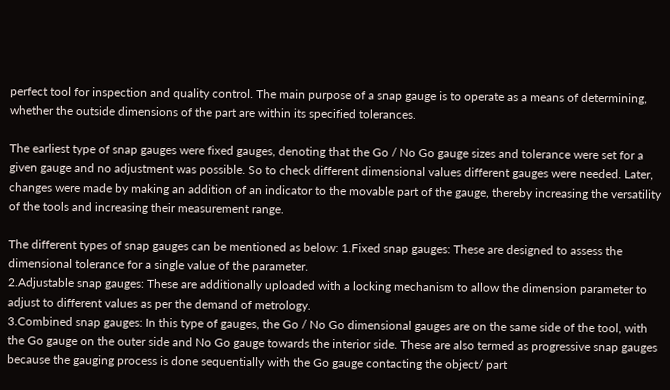perfect tool for inspection and quality control. The main purpose of a snap gauge is to operate as a means of determining, whether the outside dimensions of the part are within its specified tolerances.

The earliest type of snap gauges were fixed gauges, denoting that the Go / No Go gauge sizes and tolerance were set for a given gauge and no adjustment was possible. So to check different dimensional values different gauges were needed. Later, changes were made by making an addition of an indicator to the movable part of the gauge, thereby increasing the versatility of the tools and increasing their measurement range.

The different types of snap gauges can be mentioned as below: 1.Fixed snap gauges: These are designed to assess the dimensional tolerance for a single value of the parameter.
2.Adjustable snap gauges: These are additionally uploaded with a locking mechanism to allow the dimension parameter to adjust to different values as per the demand of metrology.
3.Combined snap gauges: In this type of gauges, the Go / No Go dimensional gauges are on the same side of the tool, with the Go gauge on the outer side and No Go gauge towards the interior side. These are also termed as progressive snap gauges because the gauging process is done sequentially with the Go gauge contacting the object/ part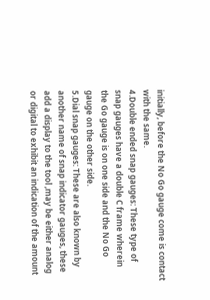initially, before the No Go gauge come is contact with the same.
4.Double ended snap gauges: These type of snap gauges have a double C frame wherein the Go gauge is on one side and the No Go gauge on the other side.
5.Dial snap gauges: These are also known by another name of snap indicator gauges, these add a display to the tool ,may be either analog or digital to exhibit an indication of the amount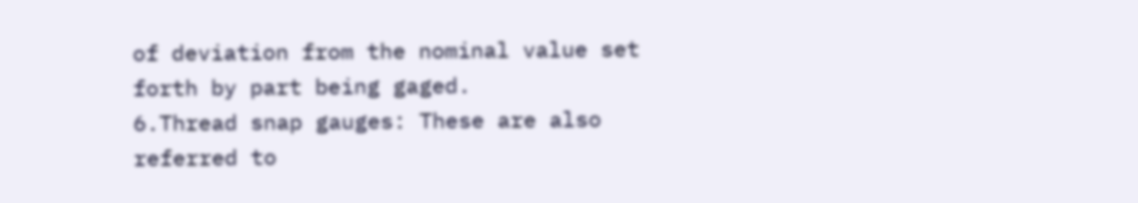of deviation from the nominal value set forth by part being gaged.
6.Thread snap gauges: These are also referred to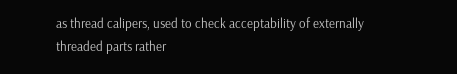as thread calipers, used to check acceptability of externally threaded parts rather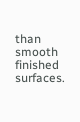than smooth finished surfaces.